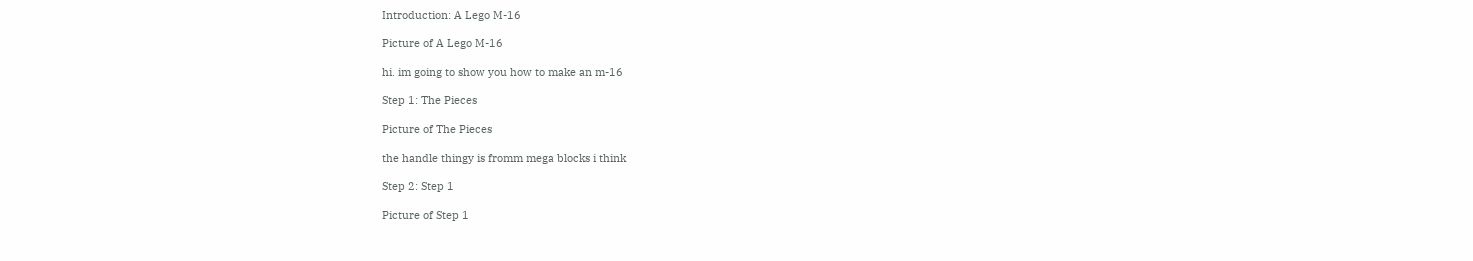Introduction: A Lego M-16

Picture of A Lego M-16

hi. im going to show you how to make an m-16

Step 1: The Pieces

Picture of The Pieces

the handle thingy is fromm mega blocks i think

Step 2: Step 1

Picture of Step 1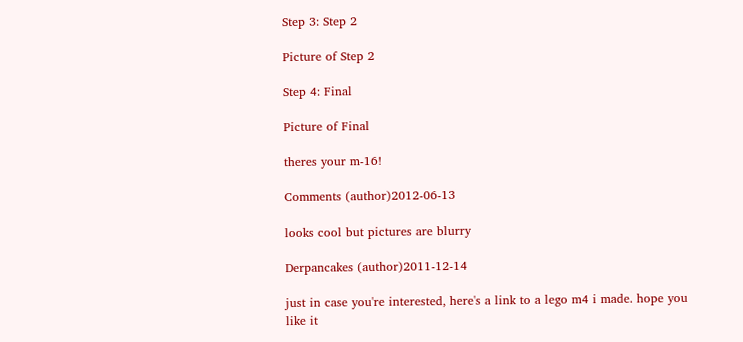Step 3: Step 2

Picture of Step 2

Step 4: Final

Picture of Final

theres your m-16!

Comments (author)2012-06-13

looks cool but pictures are blurry

Derpancakes (author)2011-12-14

just in case you're interested, here's a link to a lego m4 i made. hope you like it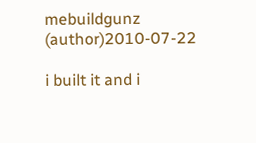mebuildgunz (author)2010-07-22

i built it and i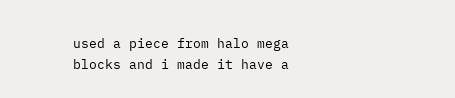used a piece from halo mega blocks and i made it have a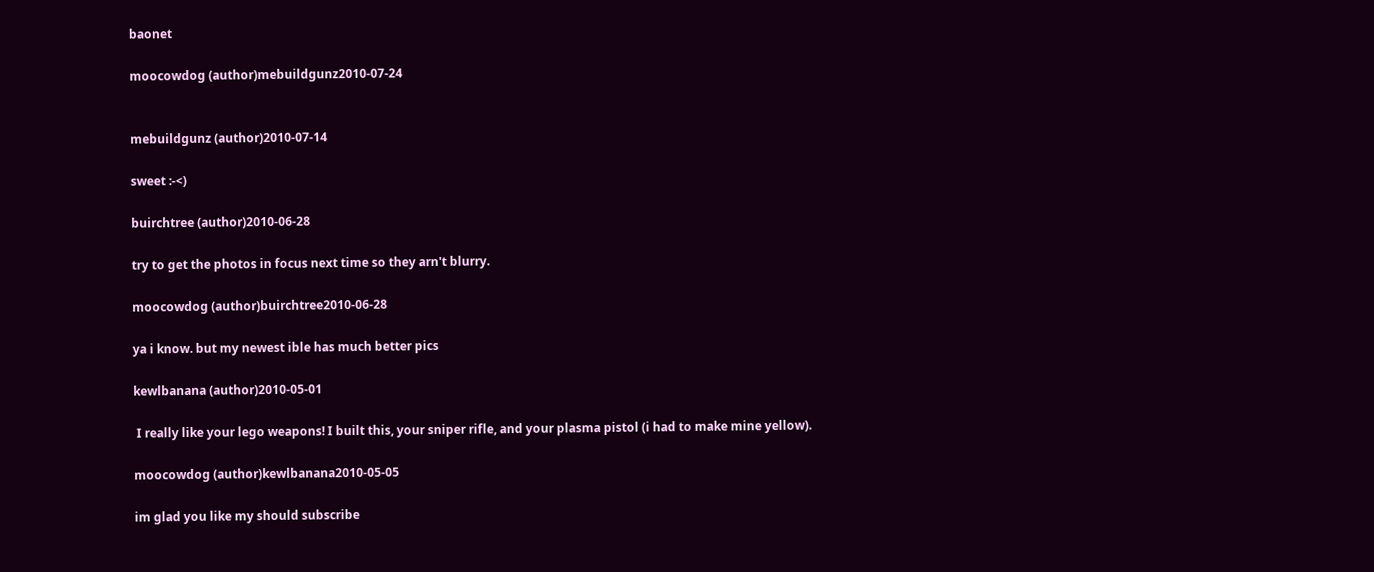baonet

moocowdog (author)mebuildgunz2010-07-24


mebuildgunz (author)2010-07-14

sweet :-<)

buirchtree (author)2010-06-28

try to get the photos in focus next time so they arn't blurry.

moocowdog (author)buirchtree2010-06-28

ya i know. but my newest ible has much better pics

kewlbanana (author)2010-05-01

 I really like your lego weapons! I built this, your sniper rifle, and your plasma pistol (i had to make mine yellow).

moocowdog (author)kewlbanana2010-05-05

im glad you like my should subscribe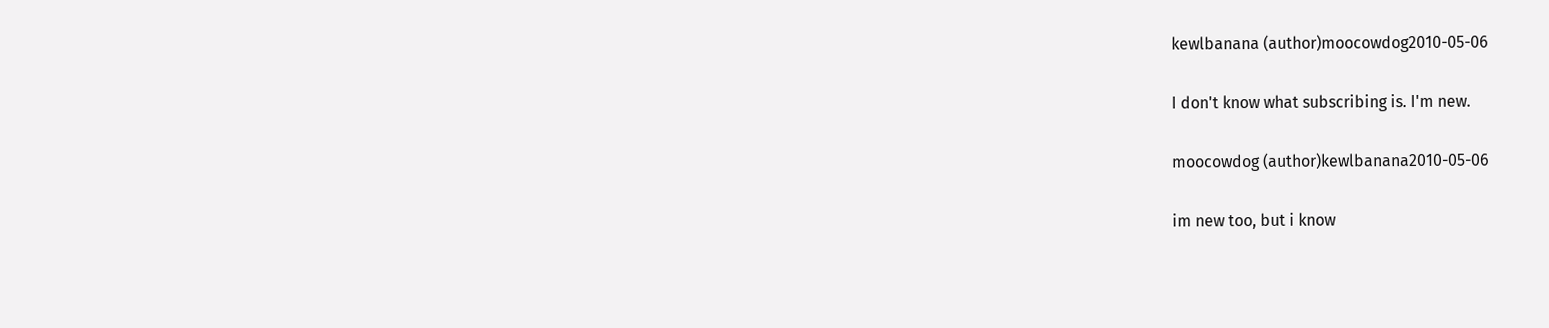kewlbanana (author)moocowdog2010-05-06

I don't know what subscribing is. I'm new.

moocowdog (author)kewlbanana2010-05-06

im new too, but i know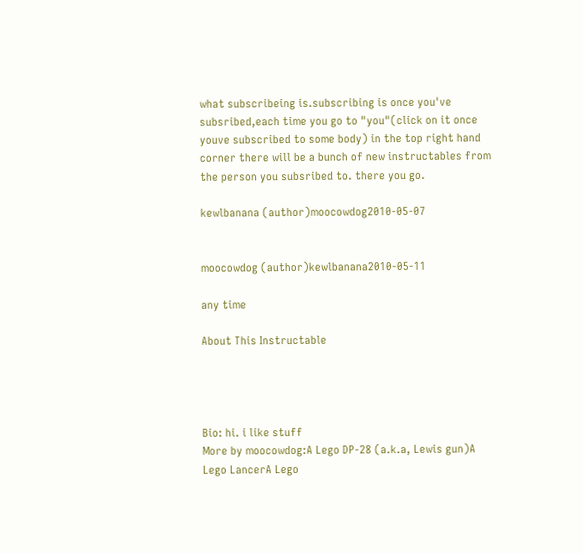what subscribeing is.subscribing is once you've subsribed,each time you go to "you"(click on it once youve subscribed to some body) in the top right hand corner there will be a bunch of new instructables from the person you subsribed to. there you go.

kewlbanana (author)moocowdog2010-05-07


moocowdog (author)kewlbanana2010-05-11

any time

About This Instructable




Bio: hi. i like stuff
More by moocowdog:A Lego DP-28 (a.k.a, Lewis gun)A Lego LancerA Lego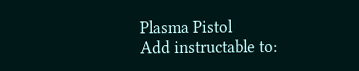Plasma Pistol
Add instructable to: